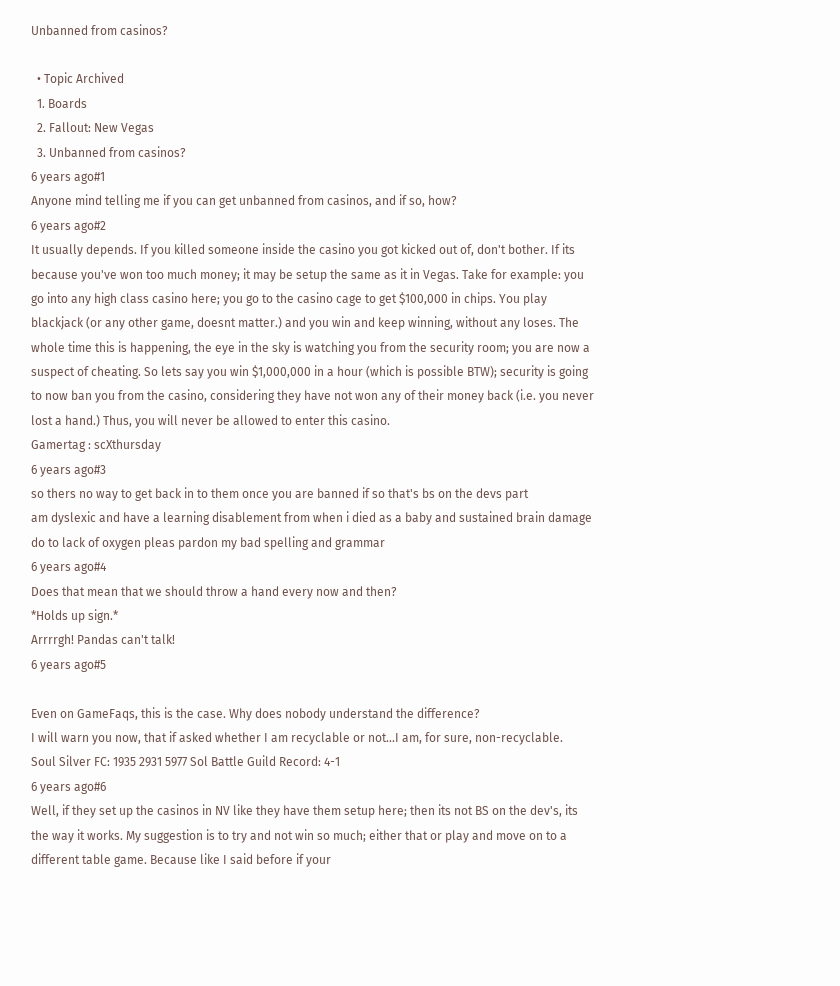Unbanned from casinos?

  • Topic Archived
  1. Boards
  2. Fallout: New Vegas
  3. Unbanned from casinos?
6 years ago#1
Anyone mind telling me if you can get unbanned from casinos, and if so, how?
6 years ago#2
It usually depends. If you killed someone inside the casino you got kicked out of, don't bother. If its because you've won too much money; it may be setup the same as it in Vegas. Take for example: you go into any high class casino here; you go to the casino cage to get $100,000 in chips. You play blackjack (or any other game, doesnt matter.) and you win and keep winning, without any loses. The whole time this is happening, the eye in the sky is watching you from the security room; you are now a suspect of cheating. So lets say you win $1,000,000 in a hour (which is possible BTW); security is going to now ban you from the casino, considering they have not won any of their money back (i.e. you never lost a hand.) Thus, you will never be allowed to enter this casino.
Gamertag : scXthursday
6 years ago#3
so thers no way to get back in to them once you are banned if so that's bs on the devs part
am dyslexic and have a learning disablement from when i died as a baby and sustained brain damage do to lack of oxygen pleas pardon my bad spelling and grammar
6 years ago#4
Does that mean that we should throw a hand every now and then?
*Holds up sign.*
Arrrrgh! Pandas can't talk!
6 years ago#5

Even on GameFaqs, this is the case. Why does nobody understand the difference?
I will warn you now, that if asked whether I am recyclable or not...I am, for sure, non-recyclable.
Soul Silver FC: 1935 2931 5977 Sol Battle Guild Record: 4-1
6 years ago#6
Well, if they set up the casinos in NV like they have them setup here; then its not BS on the dev's, its the way it works. My suggestion is to try and not win so much; either that or play and move on to a different table game. Because like I said before if your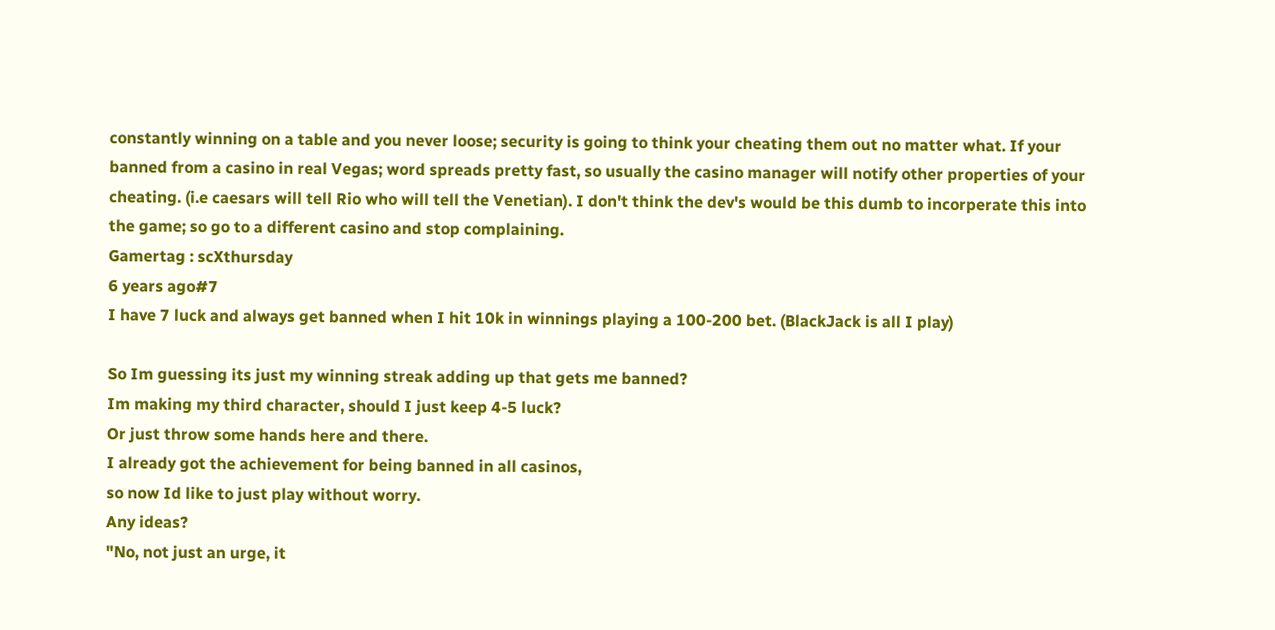constantly winning on a table and you never loose; security is going to think your cheating them out no matter what. If your banned from a casino in real Vegas; word spreads pretty fast, so usually the casino manager will notify other properties of your cheating. (i.e caesars will tell Rio who will tell the Venetian). I don't think the dev's would be this dumb to incorperate this into the game; so go to a different casino and stop complaining.
Gamertag : scXthursday
6 years ago#7
I have 7 luck and always get banned when I hit 10k in winnings playing a 100-200 bet. (BlackJack is all I play)

So Im guessing its just my winning streak adding up that gets me banned?
Im making my third character, should I just keep 4-5 luck?
Or just throw some hands here and there.
I already got the achievement for being banned in all casinos,
so now Id like to just play without worry.
Any ideas?
"No, not just an urge, it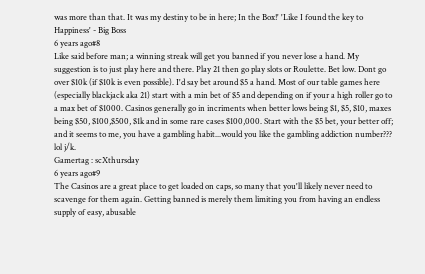was more than that. It was my destiny to be in here; In the Box!' 'Like I found the key to Happiness' - Big Boss
6 years ago#8
Like said before man; a winning streak will get you banned if you never lose a hand. My suggestion is to just play here and there. Play 21 then go play slots or Roulette. Bet low. Dont go over $10k (if $10k is even possible). I'd say bet around $5 a hand. Most of our table games here (especially blackjack aka 21) start with a min bet of $5 and depending on if your a high roller go to a max bet of $1000. Casinos generally go in incriments when better lows being $1, $5, $10, maxes being $50, $100,$500, $1k and in some rare cases $100,000. Start with the $5 bet, your better off; and it seems to me, you have a gambling habit...would you like the gambling addiction number??? lol j/k.
Gamertag : scXthursday
6 years ago#9
The Casinos are a great place to get loaded on caps, so many that you'll likely never need to scavenge for them again. Getting banned is merely them limiting you from having an endless supply of easy, abusable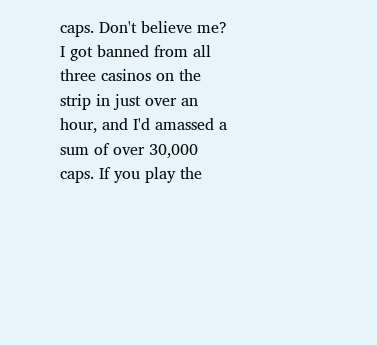caps. Don't believe me? I got banned from all three casinos on the strip in just over an hour, and I'd amassed a sum of over 30,000 caps. If you play the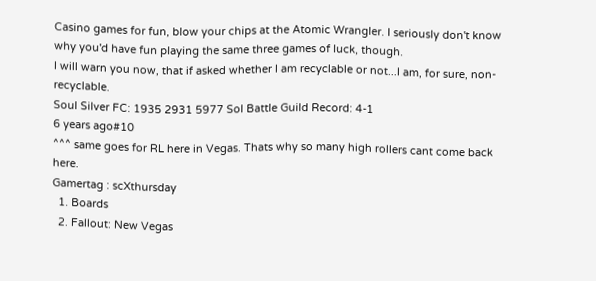Casino games for fun, blow your chips at the Atomic Wrangler. I seriously don't know why you'd have fun playing the same three games of luck, though.
I will warn you now, that if asked whether I am recyclable or not...I am, for sure, non-recyclable.
Soul Silver FC: 1935 2931 5977 Sol Battle Guild Record: 4-1
6 years ago#10
^^^ same goes for RL here in Vegas. Thats why so many high rollers cant come back here.
Gamertag : scXthursday
  1. Boards
  2. Fallout: New Vegas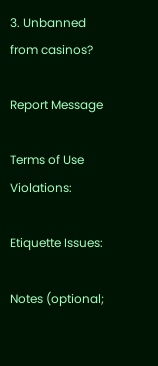3. Unbanned from casinos?

Report Message

Terms of Use Violations:

Etiquette Issues:

Notes (optional;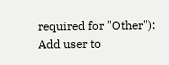required for "Other"):
Add user to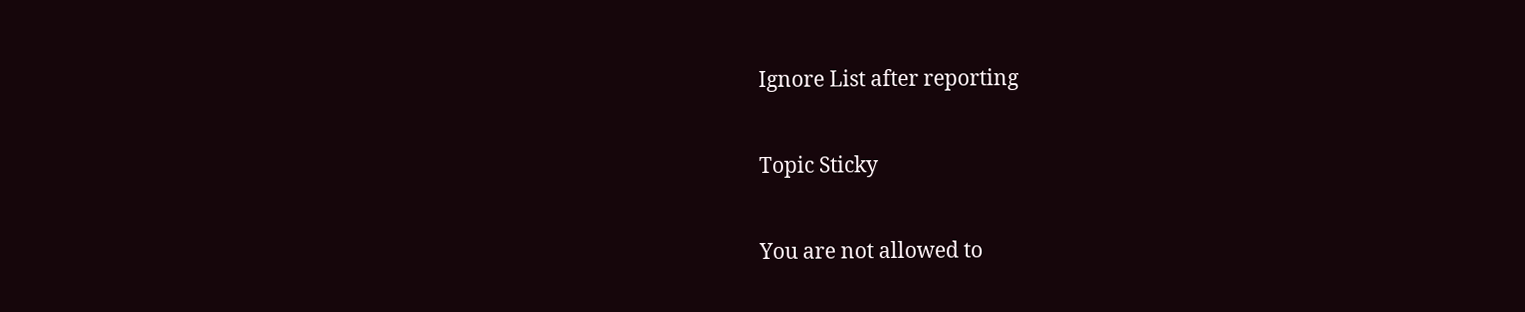Ignore List after reporting

Topic Sticky

You are not allowed to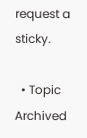request a sticky.

  • Topic Archived